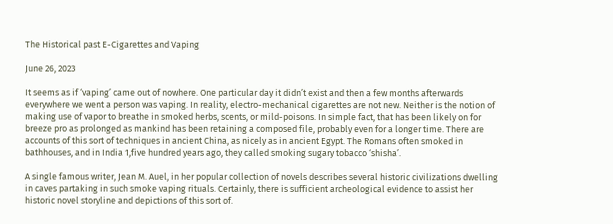The Historical past E-Cigarettes and Vaping

June 26, 2023

It seems as if ‘vaping’ came out of nowhere. One particular day it didn’t exist and then a few months afterwards everywhere we went a person was vaping. In reality, electro-mechanical cigarettes are not new. Neither is the notion of making use of vapor to breathe in smoked herbs, scents, or mild-poisons. In simple fact, that has been likely on for breeze pro as prolonged as mankind has been retaining a composed file, probably even for a longer time. There are accounts of this sort of techniques in ancient China, as nicely as in ancient Egypt. The Romans often smoked in bathhouses, and in India 1,five hundred years ago, they called smoking sugary tobacco ‘shisha’.

A single famous writer, Jean M. Auel, in her popular collection of novels describes several historic civilizations dwelling in caves partaking in such smoke vaping rituals. Certainly, there is sufficient archeological evidence to assist her historic novel storyline and depictions of this sort of.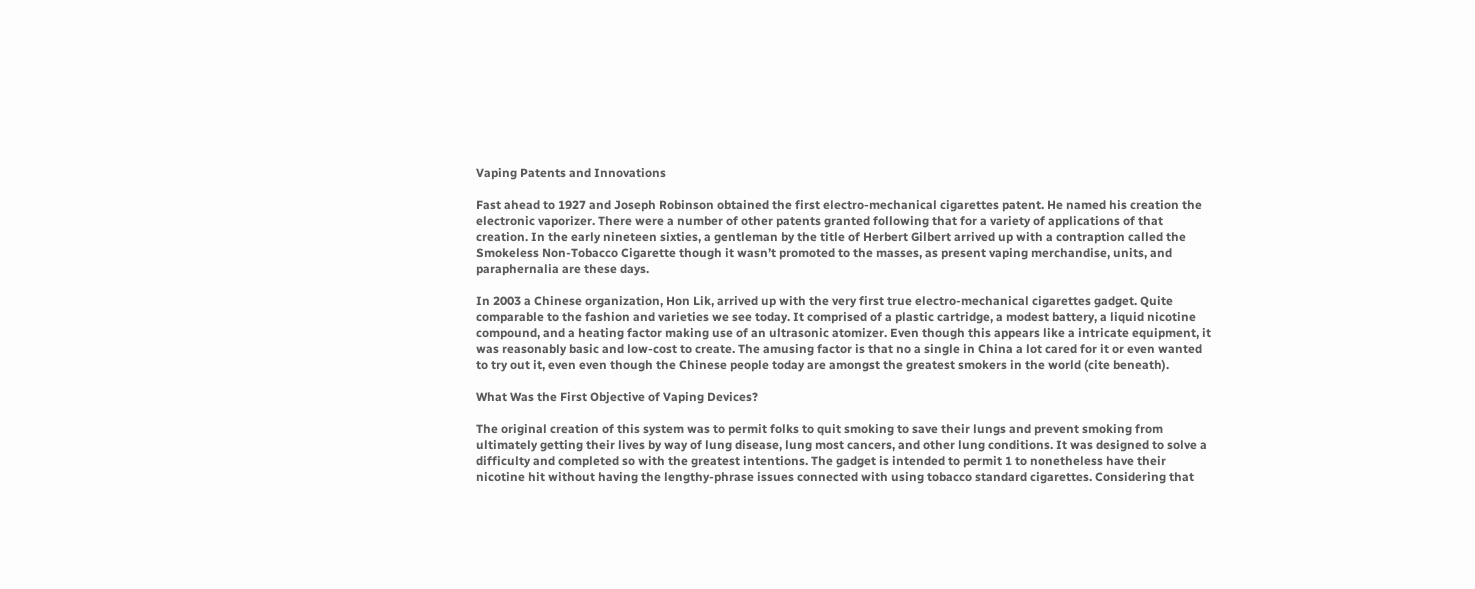Vaping Patents and Innovations

Fast ahead to 1927 and Joseph Robinson obtained the first electro-mechanical cigarettes patent. He named his creation the electronic vaporizer. There were a number of other patents granted following that for a variety of applications of that creation. In the early nineteen sixties, a gentleman by the title of Herbert Gilbert arrived up with a contraption called the Smokeless Non-Tobacco Cigarette though it wasn’t promoted to the masses, as present vaping merchandise, units, and paraphernalia are these days.

In 2003 a Chinese organization, Hon Lik, arrived up with the very first true electro-mechanical cigarettes gadget. Quite comparable to the fashion and varieties we see today. It comprised of a plastic cartridge, a modest battery, a liquid nicotine compound, and a heating factor making use of an ultrasonic atomizer. Even though this appears like a intricate equipment, it was reasonably basic and low-cost to create. The amusing factor is that no a single in China a lot cared for it or even wanted to try out it, even even though the Chinese people today are amongst the greatest smokers in the world (cite beneath).

What Was the First Objective of Vaping Devices?

The original creation of this system was to permit folks to quit smoking to save their lungs and prevent smoking from ultimately getting their lives by way of lung disease, lung most cancers, and other lung conditions. It was designed to solve a difficulty and completed so with the greatest intentions. The gadget is intended to permit 1 to nonetheless have their nicotine hit without having the lengthy-phrase issues connected with using tobacco standard cigarettes. Considering that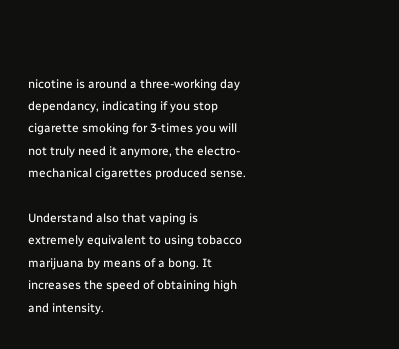nicotine is around a three-working day dependancy, indicating if you stop cigarette smoking for 3-times you will not truly need it anymore, the electro-mechanical cigarettes produced sense.

Understand also that vaping is extremely equivalent to using tobacco marijuana by means of a bong. It increases the speed of obtaining high and intensity.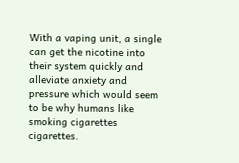With a vaping unit, a single can get the nicotine into their system quickly and alleviate anxiety and pressure which would seem to be why humans like smoking cigarettes cigarettes.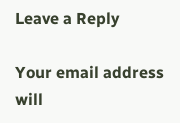Leave a Reply

Your email address will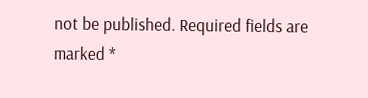not be published. Required fields are marked *